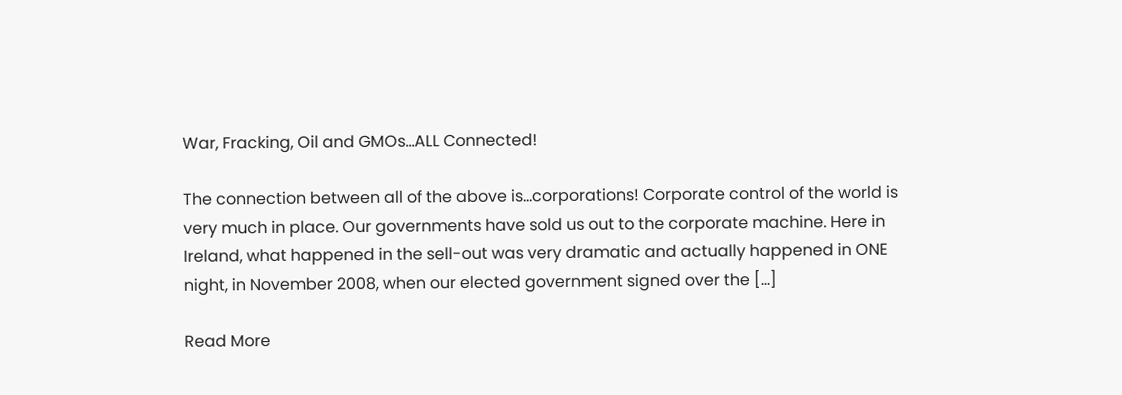War, Fracking, Oil and GMOs…ALL Connected!

The connection between all of the above is…corporations! Corporate control of the world is very much in place. Our governments have sold us out to the corporate machine. Here in Ireland, what happened in the sell-out was very dramatic and actually happened in ONE night, in November 2008, when our elected government signed over the […]

Read More